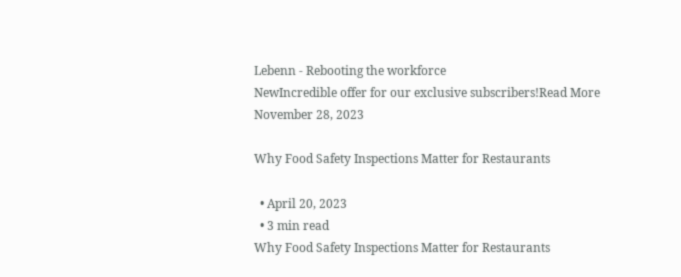Lebenn - Rebooting the workforce
NewIncredible offer for our exclusive subscribers!Read More
November 28, 2023

Why Food Safety Inspections Matter for Restaurants

  • April 20, 2023
  • 3 min read
Why Food Safety Inspections Matter for Restaurants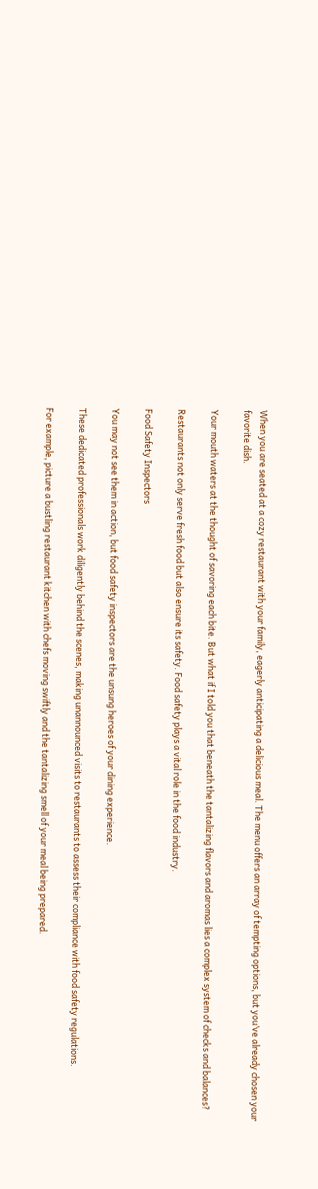When you are seated at a cozy restaurant with your family, eagerly anticipating a delicious meal. The menu offers an array of tempting options, but you’ve already chosen your favorite dish.

Your mouth waters at the thought of savoring each bite. But what if I told you that beneath the tantalizing flavors and aromas lies a complex system of checks and balances?

Restaurants not only serve fresh food but also ensure its safety. Food safety plays a vital role in the food industry.

Food Safety Inspectors

You may not see them in action, but food safety inspectors are the unsung heroes of your dining experience.

These dedicated professionals work diligently behind the scenes, making unannounced visits to restaurants to assess their compliance with food safety regulations.

For example, picture a bustling restaurant kitchen with chefs moving swiftly and the tantalizing smell of your meal being prepared.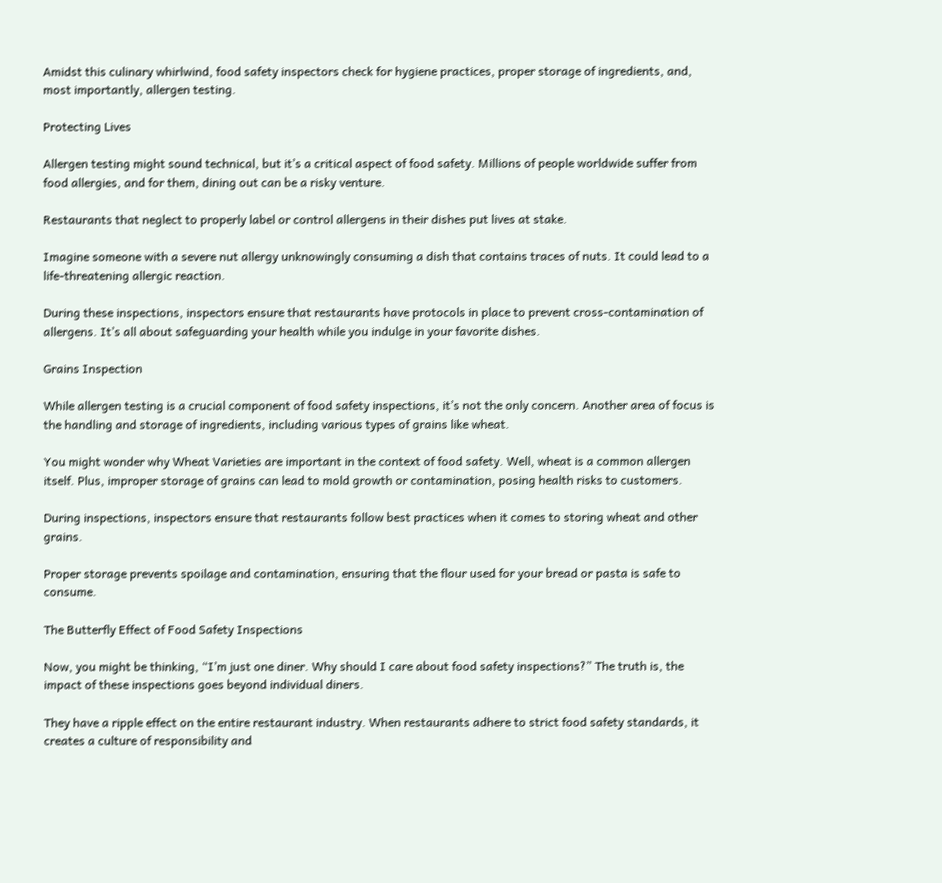Amidst this culinary whirlwind, food safety inspectors check for hygiene practices, proper storage of ingredients, and, most importantly, allergen testing.

Protecting Lives

Allergen testing might sound technical, but it’s a critical aspect of food safety. Millions of people worldwide suffer from food allergies, and for them, dining out can be a risky venture.

Restaurants that neglect to properly label or control allergens in their dishes put lives at stake.

Imagine someone with a severe nut allergy unknowingly consuming a dish that contains traces of nuts. It could lead to a life-threatening allergic reaction.

During these inspections, inspectors ensure that restaurants have protocols in place to prevent cross-contamination of allergens. It’s all about safeguarding your health while you indulge in your favorite dishes.

Grains Inspection

While allergen testing is a crucial component of food safety inspections, it’s not the only concern. Another area of focus is the handling and storage of ingredients, including various types of grains like wheat.

You might wonder why Wheat Varieties are important in the context of food safety. Well, wheat is a common allergen itself. Plus, improper storage of grains can lead to mold growth or contamination, posing health risks to customers.

During inspections, inspectors ensure that restaurants follow best practices when it comes to storing wheat and other grains.

Proper storage prevents spoilage and contamination, ensuring that the flour used for your bread or pasta is safe to consume.

The Butterfly Effect of Food Safety Inspections

Now, you might be thinking, “I’m just one diner. Why should I care about food safety inspections?” The truth is, the impact of these inspections goes beyond individual diners.

They have a ripple effect on the entire restaurant industry. When restaurants adhere to strict food safety standards, it creates a culture of responsibility and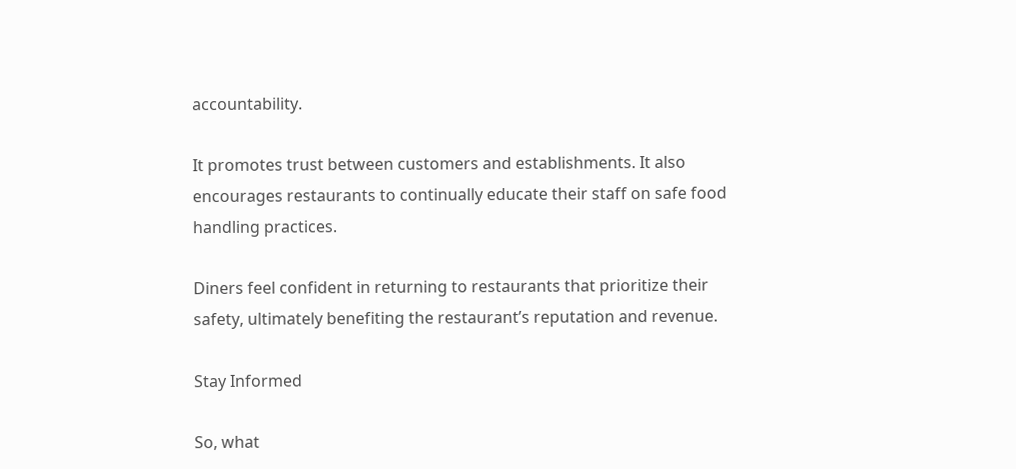accountability.

It promotes trust between customers and establishments. It also encourages restaurants to continually educate their staff on safe food handling practices.

Diners feel confident in returning to restaurants that prioritize their safety, ultimately benefiting the restaurant’s reputation and revenue.

Stay Informed

So, what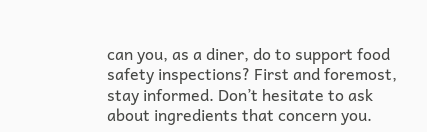can you, as a diner, do to support food safety inspections? First and foremost, stay informed. Don’t hesitate to ask about ingredients that concern you.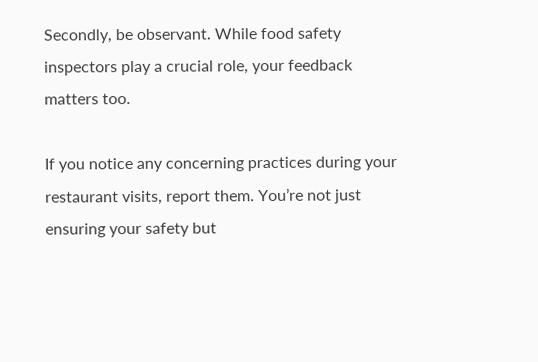Secondly, be observant. While food safety inspectors play a crucial role, your feedback matters too.

If you notice any concerning practices during your restaurant visits, report them. You’re not just ensuring your safety but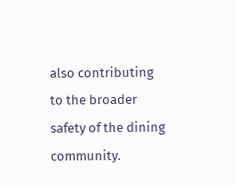also contributing to the broader safety of the dining community.